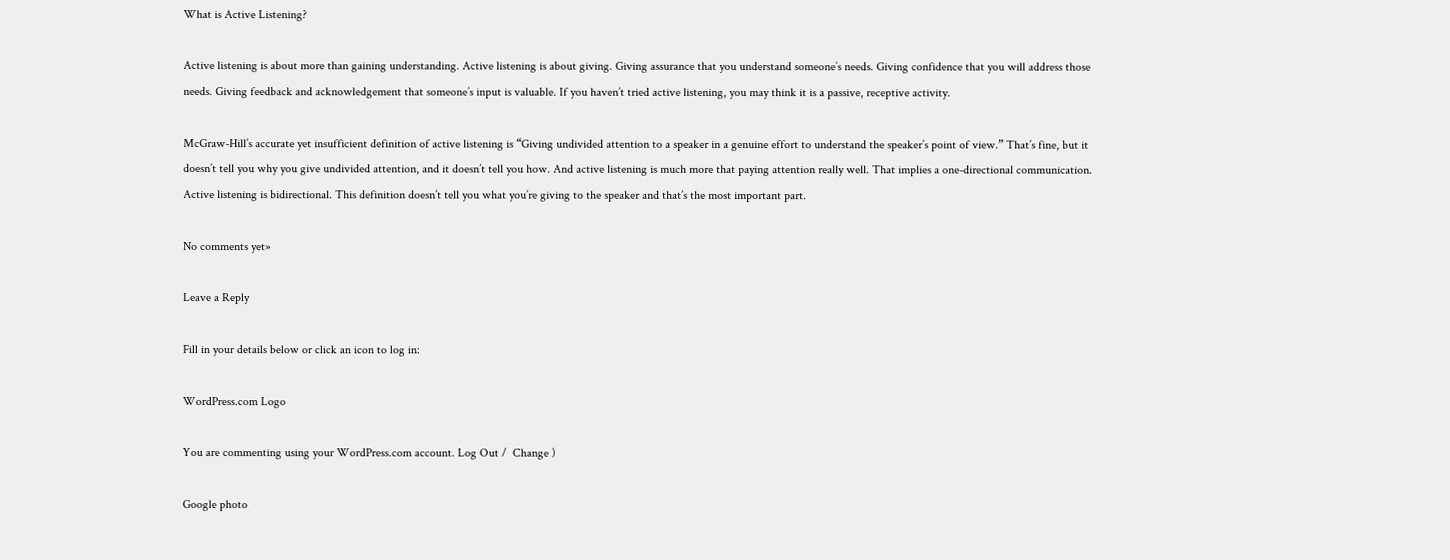What is Active Listening?

Active listening is about more than gaining understanding. Active listening is about giving. Giving assurance that you understand someone’s needs. Giving confidence that you will address those needs. Giving feedback and acknowledgement that someone’s input is valuable. If you haven’t tried active listening, you may think it is a passive, receptive activity.

McGraw-Hill’s accurate yet insufficient definition of active listening is “Giving undivided attention to a speaker in a genuine effort to understand the speaker’s point of view.” That’s fine, but it doesn’t tell you why you give undivided attention, and it doesn’t tell you how. And active listening is much more that paying attention really well. That implies a one-directional communication. Active listening is bidirectional. This definition doesn’t tell you what you’re giving to the speaker and that’s the most important part.

No comments yet»

Leave a Reply

Fill in your details below or click an icon to log in:

WordPress.com Logo

You are commenting using your WordPress.com account. Log Out /  Change )

Google photo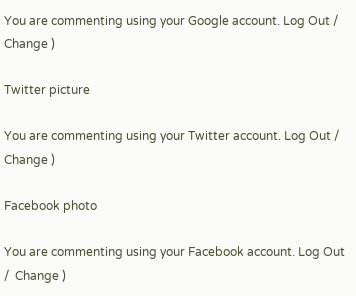You are commenting using your Google account. Log Out /  Change )

Twitter picture

You are commenting using your Twitter account. Log Out /  Change )

Facebook photo

You are commenting using your Facebook account. Log Out /  Change )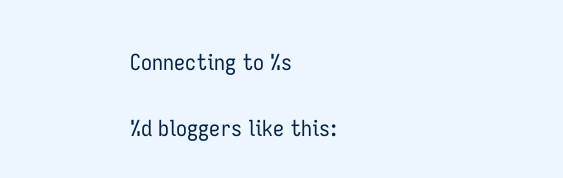Connecting to %s

%d bloggers like this: